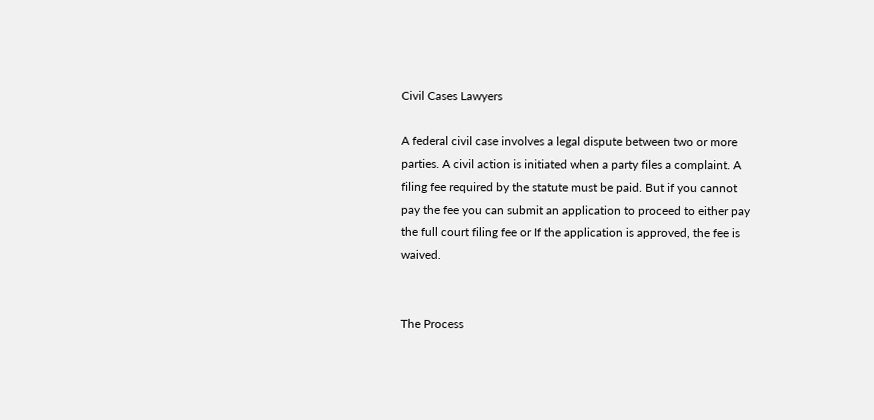Civil Cases Lawyers

A federal civil case involves a legal dispute between two or more parties. A civil action is initiated when a party files a complaint. A filing fee required by the statute must be paid. But if you cannot pay the fee you can submit an application to proceed to either pay the full court filing fee or If the application is approved, the fee is waived.


The Process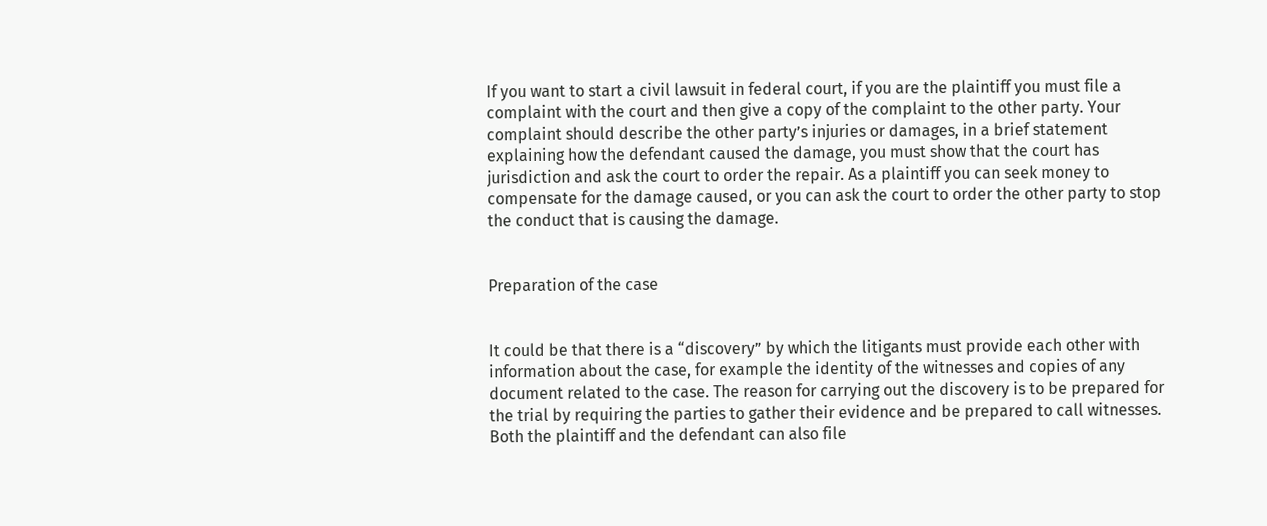If you want to start a civil lawsuit in federal court, if you are the plaintiff you must file a complaint with the court and then give a copy of the complaint to the other party. Your complaint should describe the other party’s injuries or damages, in a brief statement explaining how the defendant caused the damage, you must show that the court has jurisdiction and ask the court to order the repair. As a plaintiff you can seek money to compensate for the damage caused, or you can ask the court to order the other party to stop the conduct that is causing the damage.


Preparation of the case


It could be that there is a “discovery” by which the litigants must provide each other with information about the case, for example the identity of the witnesses and copies of any document related to the case. The reason for carrying out the discovery is to be prepared for the trial by requiring the parties to gather their evidence and be prepared to call witnesses. Both the plaintiff and the defendant can also file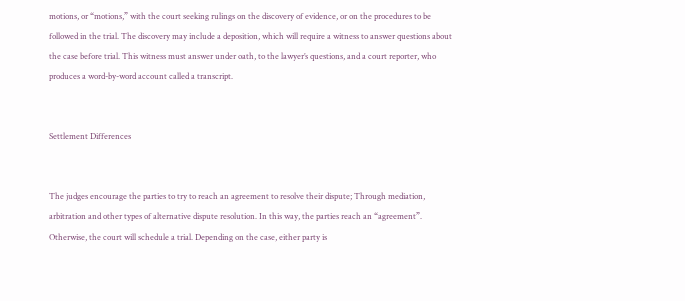motions, or “motions,” with the court seeking rulings on the discovery of evidence, or on the procedures to be followed in the trial. The discovery may include a deposition, which will require a witness to answer questions about the case before trial. This witness must answer under oath, to the lawyer’s questions, and a court reporter, who produces a word-by-word account called a transcript.


Settlement Differences


The judges encourage the parties to try to reach an agreement to resolve their dispute; Through mediation, arbitration and other types of alternative dispute resolution. In this way, the parties reach an “agreement”. Otherwise, the court will schedule a trial. Depending on the case, either party is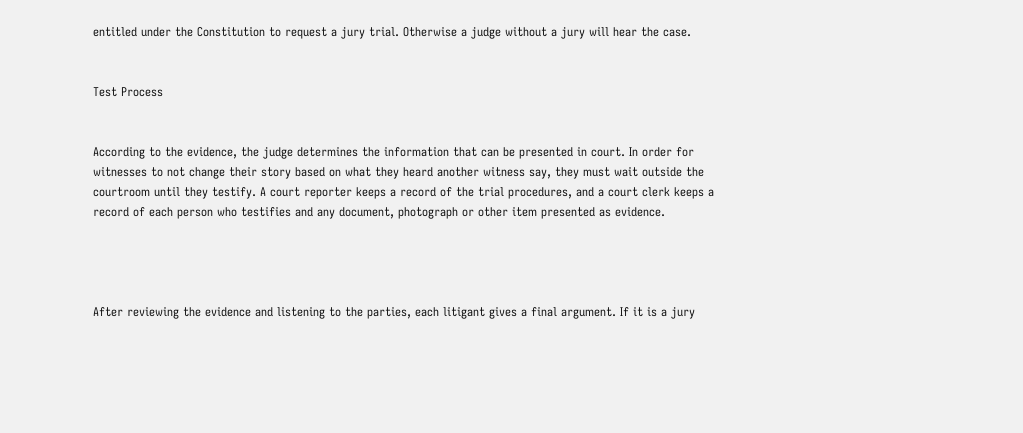entitled under the Constitution to request a jury trial. Otherwise a judge without a jury will hear the case.


Test Process


According to the evidence, the judge determines the information that can be presented in court. In order for witnesses to not change their story based on what they heard another witness say, they must wait outside the courtroom until they testify. A court reporter keeps a record of the trial procedures, and a court clerk keeps a record of each person who testifies and any document, photograph or other item presented as evidence.




After reviewing the evidence and listening to the parties, each litigant gives a final argument. If it is a jury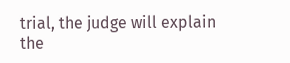trial, the judge will explain the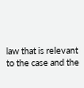law that is relevant to the case and the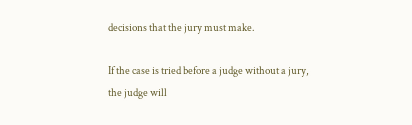decisions that the jury must make.

If the case is tried before a judge without a jury, the judge will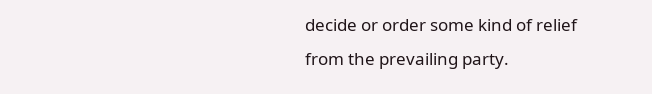decide or order some kind of relief from the prevailing party.